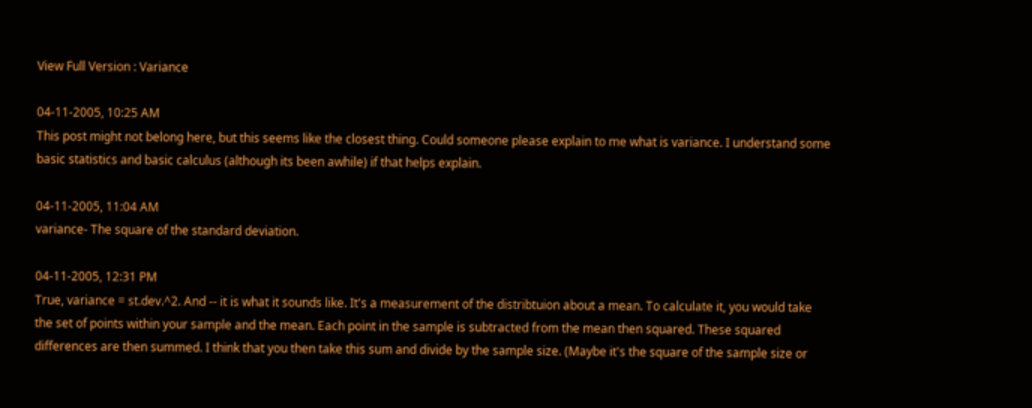View Full Version : Variance

04-11-2005, 10:25 AM
This post might not belong here, but this seems like the closest thing. Could someone please explain to me what is variance. I understand some basic statistics and basic calculus (although its been awhile) if that helps explain.

04-11-2005, 11:04 AM
variance- The square of the standard deviation.

04-11-2005, 12:31 PM
True, variance = st.dev.^2. And -- it is what it sounds like. It's a measurement of the distribtuion about a mean. To calculate it, you would take the set of points within your sample and the mean. Each point in the sample is subtracted from the mean then squared. These squared differences are then summed. I think that you then take this sum and divide by the sample size. (Maybe it's the square of the sample size or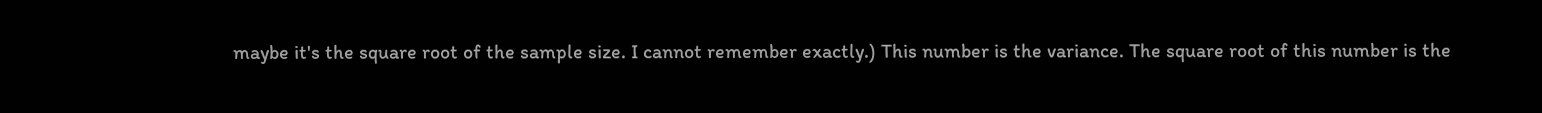maybe it's the square root of the sample size. I cannot remember exactly.) This number is the variance. The square root of this number is the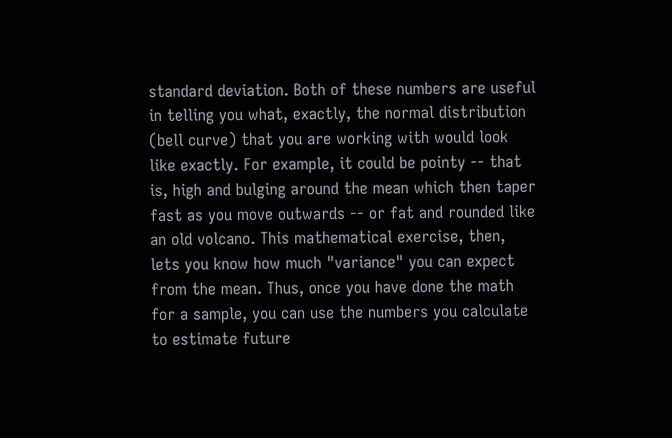standard deviation. Both of these numbers are useful in telling you what, exactly, the normal distribution (bell curve) that you are working with would look like exactly. For example, it could be pointy -- that is, high and bulging around the mean which then taper fast as you move outwards -- or fat and rounded like an old volcano. This mathematical exercise, then, lets you know how much "variance" you can expect from the mean. Thus, once you have done the math for a sample, you can use the numbers you calculate to estimate future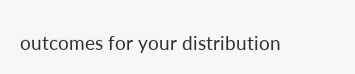outcomes for your distribution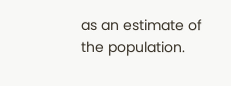as an estimate of the population.